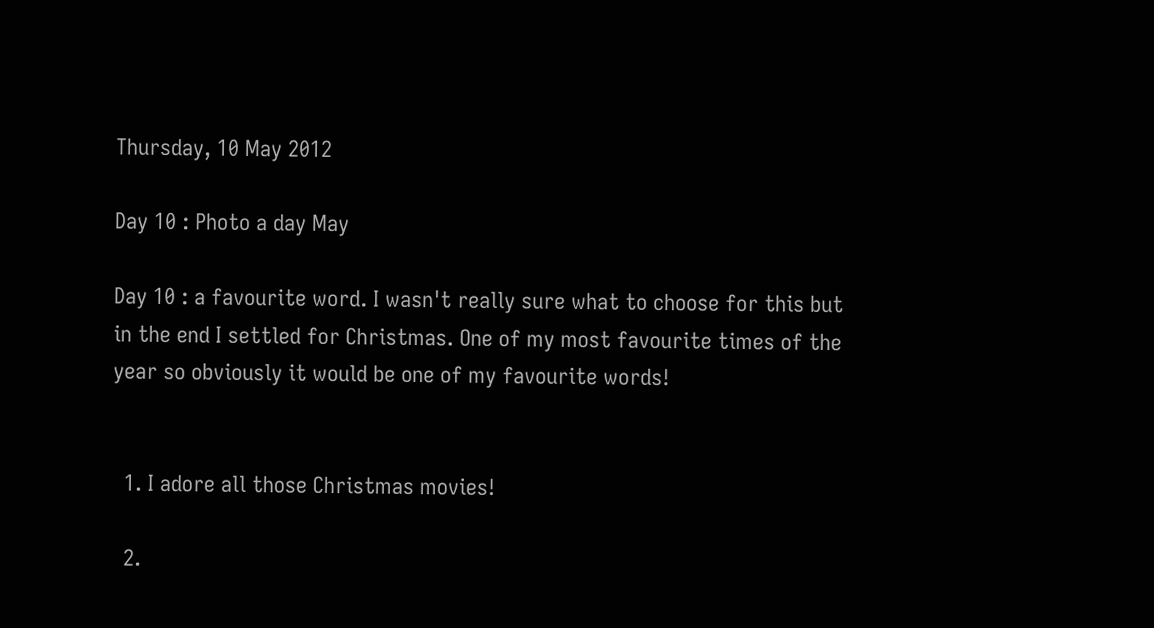Thursday, 10 May 2012

Day 10 : Photo a day May

Day 10 : a favourite word. I wasn't really sure what to choose for this but in the end I settled for Christmas. One of my most favourite times of the year so obviously it would be one of my favourite words!


  1. I adore all those Christmas movies!

  2.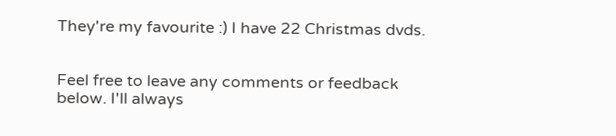They're my favourite :) I have 22 Christmas dvds.


Feel free to leave any comments or feedback below. I'll always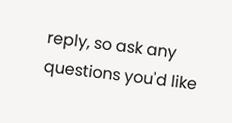reply, so ask any questions you'd like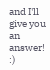and I'll give you an answer! :)